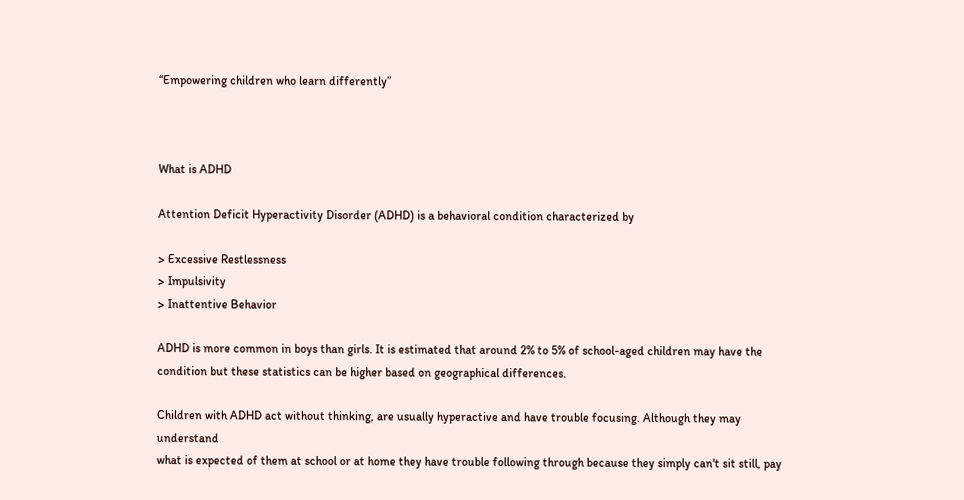“Empowering children who learn differently”



What is ADHD

Attention Deficit Hyperactivity Disorder (ADHD) is a behavioral condition characterized by

> Excessive Restlessness
> Impulsivity
> Inattentive Behavior

ADHD is more common in boys than girls. It is estimated that around 2% to 5% of school-aged children may have the condition but these statistics can be higher based on geographical differences.

Children with ADHD act without thinking, are usually hyperactive and have trouble focusing. Although they may understand
what is expected of them at school or at home they have trouble following through because they simply can't sit still, pay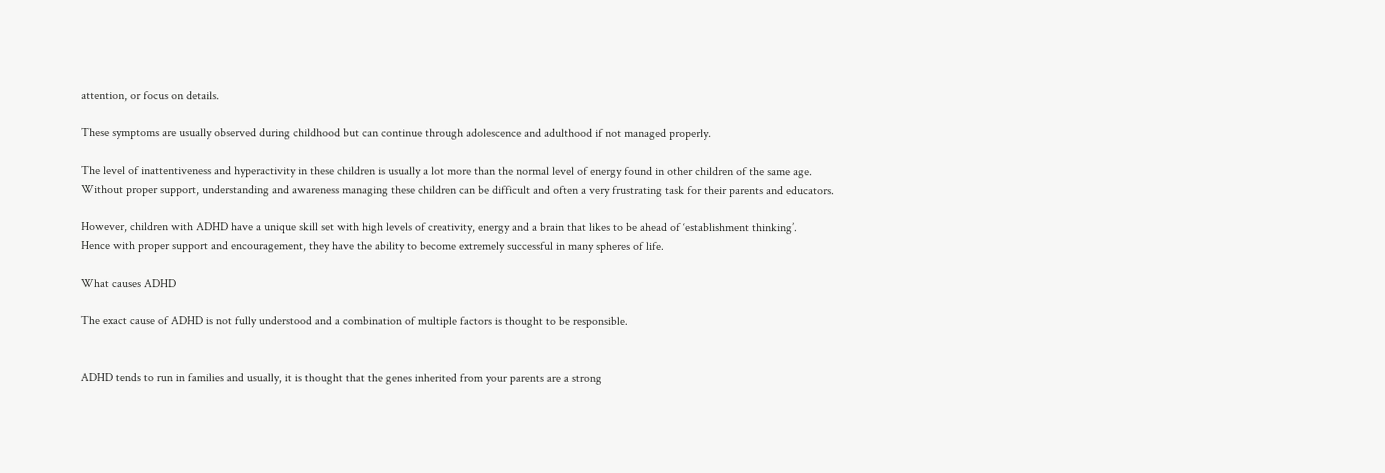attention, or focus on details.

These symptoms are usually observed during childhood but can continue through adolescence and adulthood if not managed properly.

The level of inattentiveness and hyperactivity in these children is usually a lot more than the normal level of energy found in other children of the same age.
Without proper support, understanding and awareness managing these children can be difficult and often a very frustrating task for their parents and educators.

However, children with ADHD have a unique skill set with high levels of creativity, energy and a brain that likes to be ahead of ‘establishment thinking’.
Hence with proper support and encouragement, they have the ability to become extremely successful in many spheres of life.

What causes ADHD

The exact cause of ADHD is not fully understood and a combination of multiple factors is thought to be responsible.


ADHD tends to run in families and usually, it is thought that the genes inherited from your parents are a strong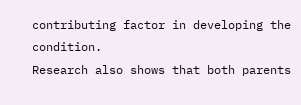contributing factor in developing the condition.
Research also shows that both parents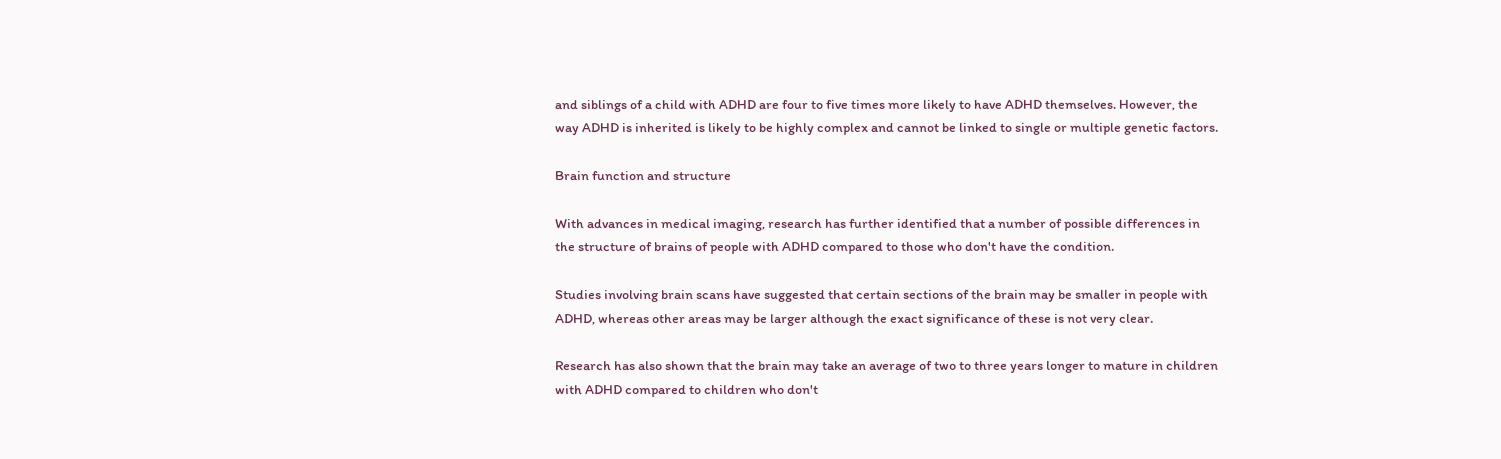and siblings of a child with ADHD are four to five times more likely to have ADHD themselves. However, the way ADHD is inherited is likely to be highly complex and cannot be linked to single or multiple genetic factors.

Brain function and structure

With advances in medical imaging, research has further identified that a number of possible differences in the structure of brains of people with ADHD compared to those who don't have the condition.

Studies involving brain scans have suggested that certain sections of the brain may be smaller in people with ADHD, whereas other areas may be larger although the exact significance of these is not very clear.

Research has also shown that the brain may take an average of two to three years longer to mature in children with ADHD compared to children who don't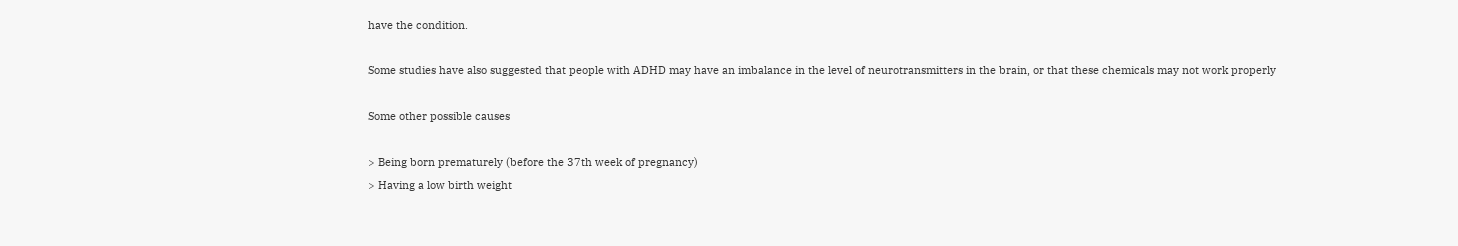have the condition.

Some studies have also suggested that people with ADHD may have an imbalance in the level of neurotransmitters in the brain, or that these chemicals may not work properly

Some other possible causes

> Being born prematurely (before the 37th week of pregnancy)
> Having a low birth weight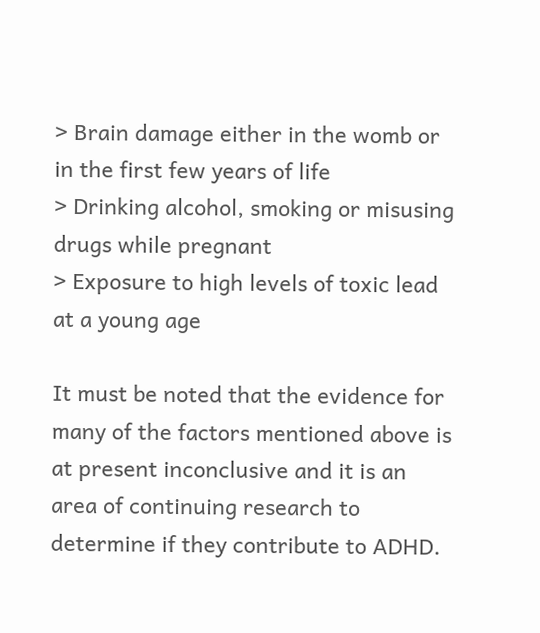> Brain damage either in the womb or in the first few years of life
> Drinking alcohol, smoking or misusing drugs while pregnant
> Exposure to high levels of toxic lead at a young age

It must be noted that the evidence for many of the factors mentioned above is at present inconclusive and it is an area of continuing research to determine if they contribute to ADHD.